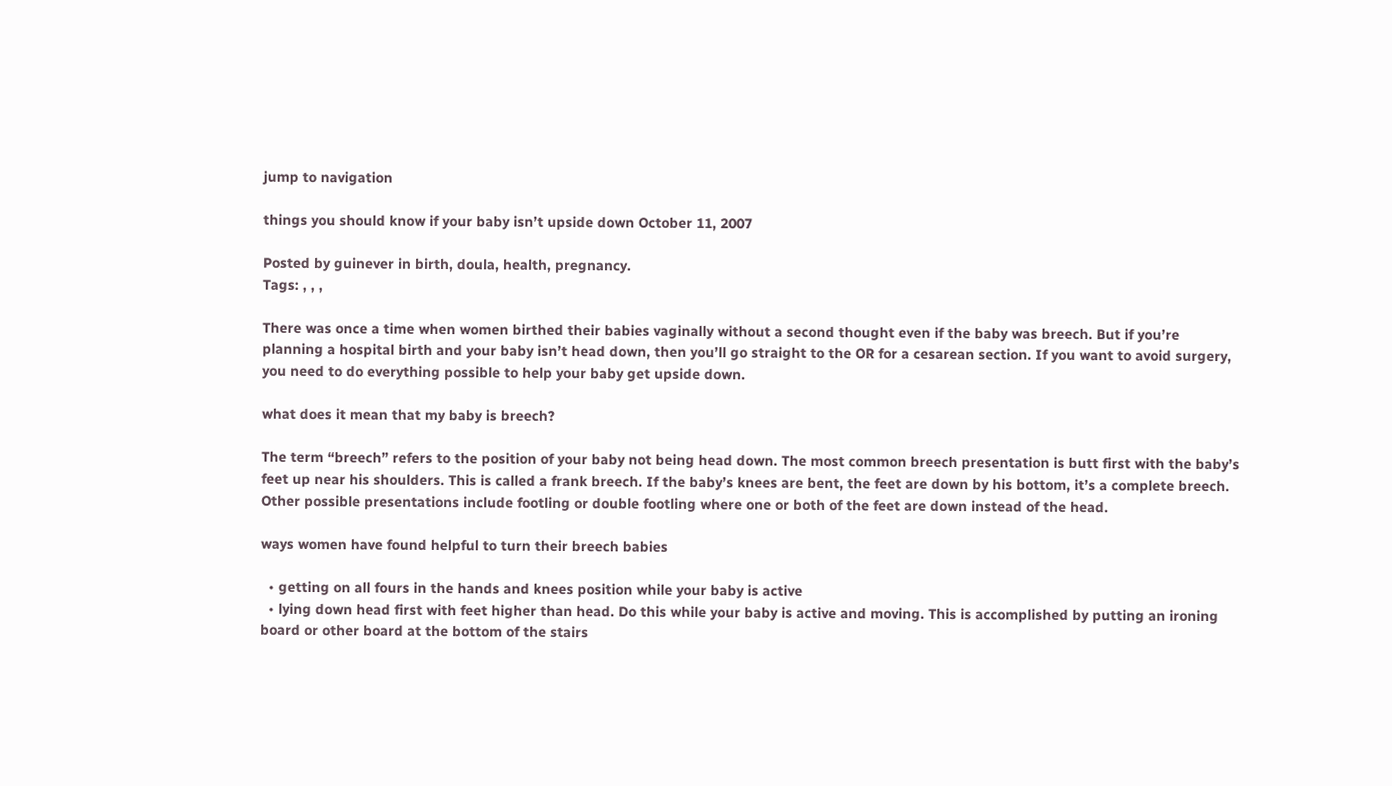jump to navigation

things you should know if your baby isn’t upside down October 11, 2007

Posted by guinever in birth, doula, health, pregnancy.
Tags: , , ,

There was once a time when women birthed their babies vaginally without a second thought even if the baby was breech. But if you’re planning a hospital birth and your baby isn’t head down, then you’ll go straight to the OR for a cesarean section. If you want to avoid surgery, you need to do everything possible to help your baby get upside down.

what does it mean that my baby is breech?

The term “breech” refers to the position of your baby not being head down. The most common breech presentation is butt first with the baby’s feet up near his shoulders. This is called a frank breech. If the baby’s knees are bent, the feet are down by his bottom, it’s a complete breech. Other possible presentations include footling or double footling where one or both of the feet are down instead of the head.

ways women have found helpful to turn their breech babies

  • getting on all fours in the hands and knees position while your baby is active
  • lying down head first with feet higher than head. Do this while your baby is active and moving. This is accomplished by putting an ironing board or other board at the bottom of the stairs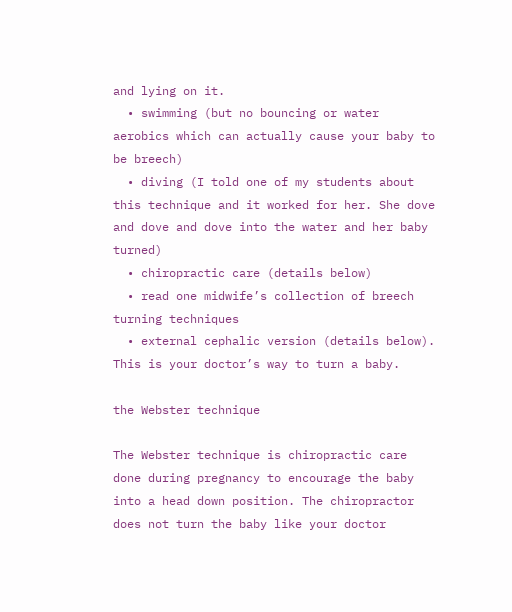and lying on it.
  • swimming (but no bouncing or water aerobics which can actually cause your baby to be breech)
  • diving (I told one of my students about this technique and it worked for her. She dove and dove and dove into the water and her baby turned)
  • chiropractic care (details below)
  • read one midwife’s collection of breech turning techniques
  • external cephalic version (details below). This is your doctor’s way to turn a baby.

the Webster technique

The Webster technique is chiropractic care done during pregnancy to encourage the baby into a head down position. The chiropractor does not turn the baby like your doctor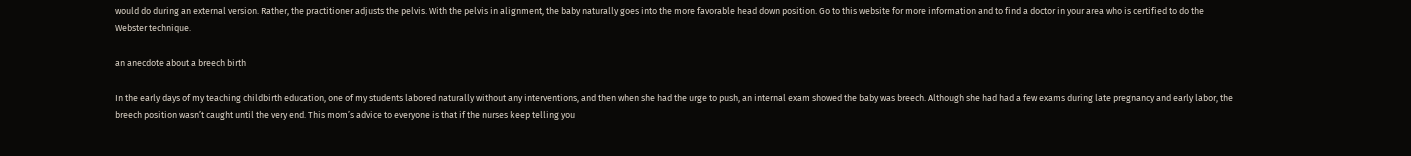would do during an external version. Rather, the practitioner adjusts the pelvis. With the pelvis in alignment, the baby naturally goes into the more favorable head down position. Go to this website for more information and to find a doctor in your area who is certified to do the Webster technique.

an anecdote about a breech birth

In the early days of my teaching childbirth education, one of my students labored naturally without any interventions, and then when she had the urge to push, an internal exam showed the baby was breech. Although she had had a few exams during late pregnancy and early labor, the breech position wasn’t caught until the very end. This mom’s advice to everyone is that if the nurses keep telling you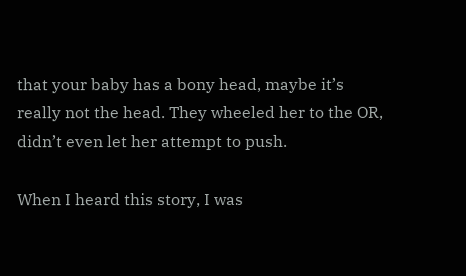that your baby has a bony head, maybe it’s really not the head. They wheeled her to the OR, didn’t even let her attempt to push.

When I heard this story, I was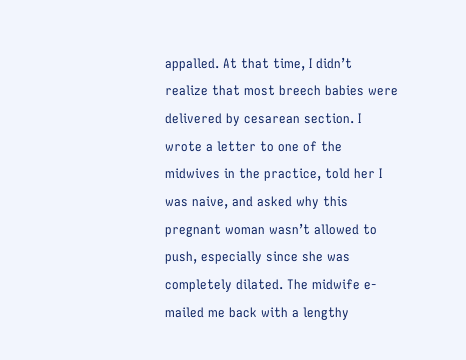appalled. At that time, I didn’t realize that most breech babies were delivered by cesarean section. I wrote a letter to one of the midwives in the practice, told her I was naive, and asked why this pregnant woman wasn’t allowed to push, especially since she was completely dilated. The midwife e-mailed me back with a lengthy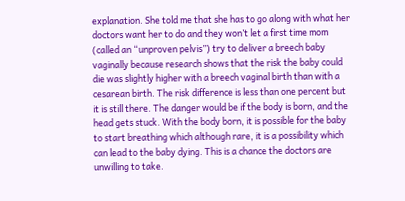explanation. She told me that she has to go along with what her doctors want her to do and they won’t let a first time mom (called an “unproven pelvis”) try to deliver a breech baby vaginally because research shows that the risk the baby could die was slightly higher with a breech vaginal birth than with a cesarean birth. The risk difference is less than one percent but it is still there. The danger would be if the body is born, and the head gets stuck. With the body born, it is possible for the baby to start breathing which although rare, it is a possibility which can lead to the baby dying. This is a chance the doctors are unwilling to take.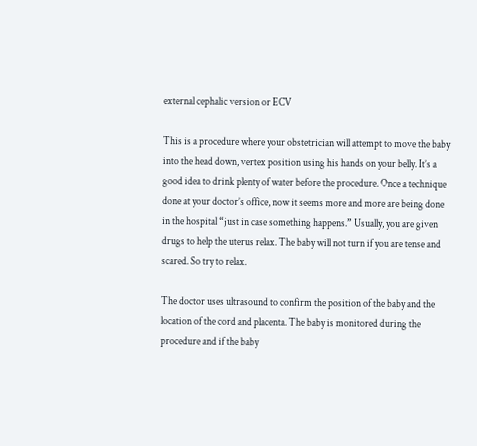external cephalic version or ECV

This is a procedure where your obstetrician will attempt to move the baby into the head down, vertex position using his hands on your belly. It’s a good idea to drink plenty of water before the procedure. Once a technique done at your doctor’s office, now it seems more and more are being done in the hospital “just in case something happens.” Usually, you are given drugs to help the uterus relax. The baby will not turn if you are tense and scared. So try to relax.

The doctor uses ultrasound to confirm the position of the baby and the location of the cord and placenta. The baby is monitored during the procedure and if the baby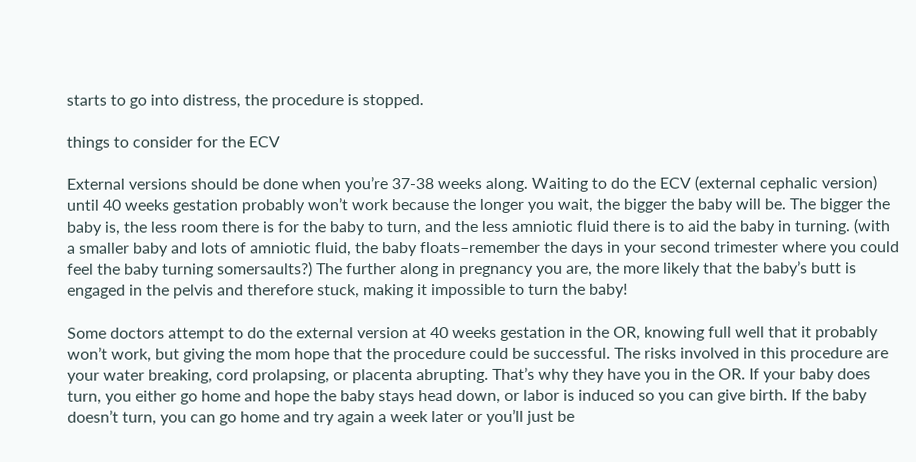starts to go into distress, the procedure is stopped.

things to consider for the ECV

External versions should be done when you’re 37-38 weeks along. Waiting to do the ECV (external cephalic version) until 40 weeks gestation probably won’t work because the longer you wait, the bigger the baby will be. The bigger the baby is, the less room there is for the baby to turn, and the less amniotic fluid there is to aid the baby in turning. (with a smaller baby and lots of amniotic fluid, the baby floats–remember the days in your second trimester where you could feel the baby turning somersaults?) The further along in pregnancy you are, the more likely that the baby’s butt is engaged in the pelvis and therefore stuck, making it impossible to turn the baby!

Some doctors attempt to do the external version at 40 weeks gestation in the OR, knowing full well that it probably won’t work, but giving the mom hope that the procedure could be successful. The risks involved in this procedure are your water breaking, cord prolapsing, or placenta abrupting. That’s why they have you in the OR. If your baby does turn, you either go home and hope the baby stays head down, or labor is induced so you can give birth. If the baby doesn’t turn, you can go home and try again a week later or you’ll just be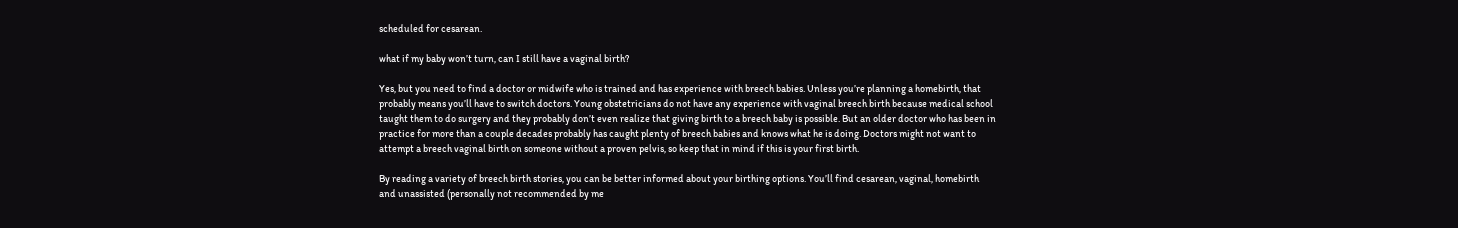scheduled for cesarean.

what if my baby won’t turn, can I still have a vaginal birth?

Yes, but you need to find a doctor or midwife who is trained and has experience with breech babies. Unless you’re planning a homebirth, that probably means you’ll have to switch doctors. Young obstetricians do not have any experience with vaginal breech birth because medical school taught them to do surgery and they probably don’t even realize that giving birth to a breech baby is possible. But an older doctor who has been in practice for more than a couple decades probably has caught plenty of breech babies and knows what he is doing. Doctors might not want to attempt a breech vaginal birth on someone without a proven pelvis, so keep that in mind if this is your first birth.

By reading a variety of breech birth stories, you can be better informed about your birthing options. You’ll find cesarean, vaginal, homebirth and unassisted (personally not recommended by me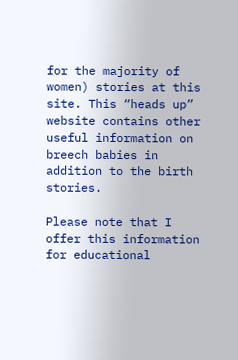for the majority of women) stories at this site. This “heads up” website contains other useful information on breech babies in addition to the birth stories.

Please note that I offer this information for educational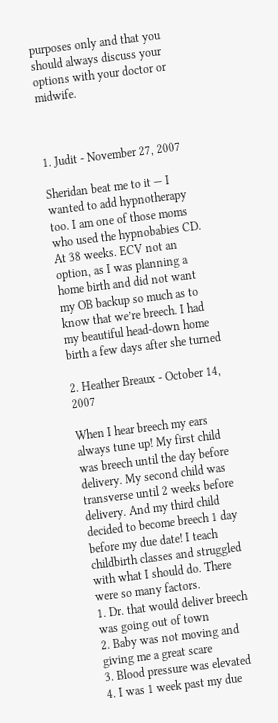purposes only and that you should always discuss your options with your doctor or midwife.



1. Judit - November 27, 2007

Sheridan beat me to it — I wanted to add hypnotherapy too. I am one of those moms who used the hypnobabies CD. At 38 weeks. ECV not an option, as I was planning a home birth and did not want my OB backup so much as to know that we’re breech. I had my beautiful head-down home birth a few days after she turned

2. Heather Breaux - October 14, 2007

When I hear breech my ears always tune up! My first child was breech until the day before delivery. My second child was transverse until 2 weeks before delivery. And my third child decided to become breech 1 day before my due date! I teach childbirth classes and struggled with what I should do. There were so many factors.
1. Dr. that would deliver breech was going out of town
2. Baby was not moving and giving me a great scare
3. Blood pressure was elevated
4. I was 1 week past my due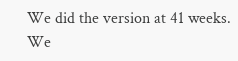We did the version at 41 weeks. We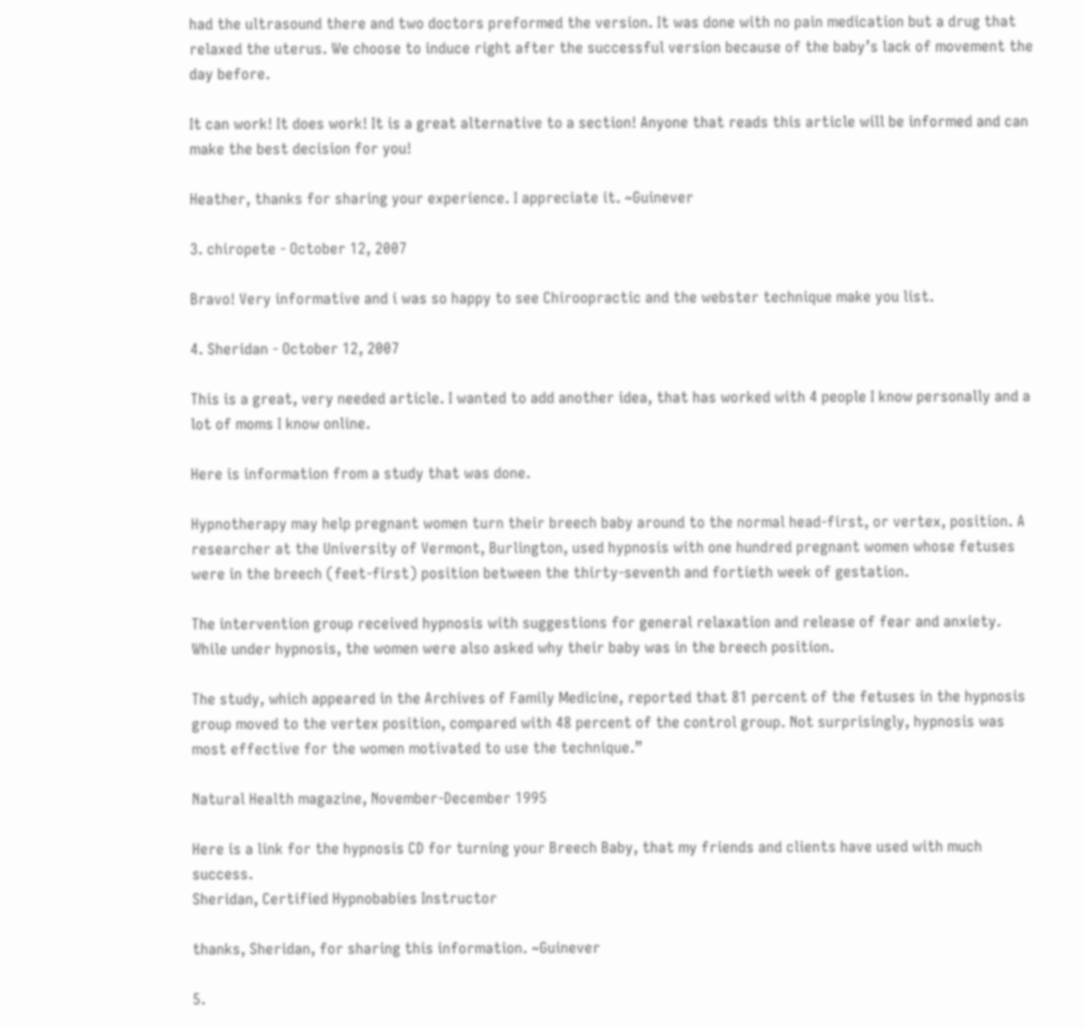had the ultrasound there and two doctors preformed the version. It was done with no pain medication but a drug that relaxed the uterus. We choose to induce right after the successful version because of the baby’s lack of movement the day before.

It can work! It does work! It is a great alternative to a section! Anyone that reads this article will be informed and can make the best decision for you!

Heather, thanks for sharing your experience. I appreciate it. ~Guinever

3. chiropete - October 12, 2007

Bravo! Very informative and i was so happy to see Chiroopractic and the webster technique make you list.

4. Sheridan - October 12, 2007

This is a great, very needed article. I wanted to add another idea, that has worked with 4 people I know personally and a lot of moms I know online.

Here is information from a study that was done.

Hypnotherapy may help pregnant women turn their breech baby around to the normal head-first, or vertex, position. A researcher at the University of Vermont, Burlington, used hypnosis with one hundred pregnant women whose fetuses were in the breech (feet-first) position between the thirty-seventh and fortieth week of gestation.

The intervention group received hypnosis with suggestions for general relaxation and release of fear and anxiety. While under hypnosis, the women were also asked why their baby was in the breech position.

The study, which appeared in the Archives of Family Medicine, reported that 81 percent of the fetuses in the hypnosis group moved to the vertex position, compared with 48 percent of the control group. Not surprisingly, hypnosis was most effective for the women motivated to use the technique.”

Natural Health magazine, November-December 1995

Here is a link for the hypnosis CD for turning your Breech Baby, that my friends and clients have used with much success.
Sheridan, Certified Hypnobabies Instructor

thanks, Sheridan, for sharing this information. ~Guinever

5.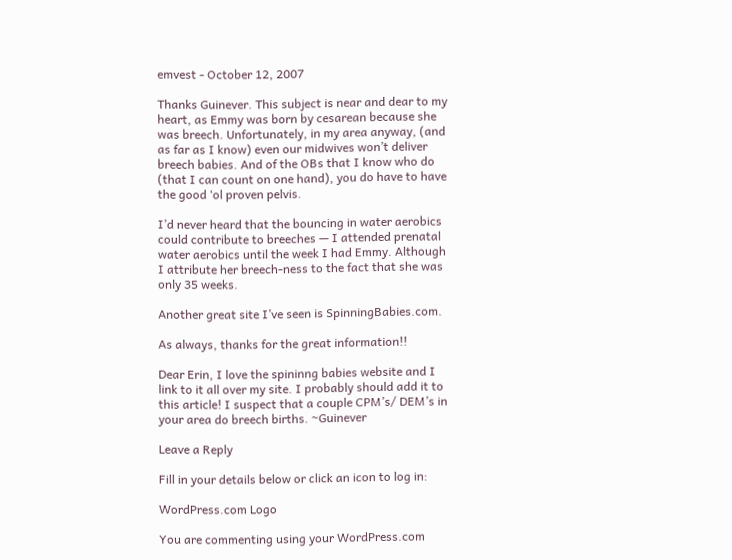emvest - October 12, 2007

Thanks Guinever. This subject is near and dear to my heart, as Emmy was born by cesarean because she was breech. Unfortunately, in my area anyway, (and as far as I know) even our midwives won’t deliver breech babies. And of the OBs that I know who do (that I can count on one hand), you do have to have the good ‘ol proven pelvis.

I’d never heard that the bouncing in water aerobics could contribute to breeches — I attended prenatal water aerobics until the week I had Emmy. Although I attribute her breech-ness to the fact that she was only 35 weeks.

Another great site I’ve seen is SpinningBabies.com.

As always, thanks for the great information!!

Dear Erin, I love the spininng babies website and I link to it all over my site. I probably should add it to this article! I suspect that a couple CPM’s/ DEM’s in your area do breech births. ~Guinever

Leave a Reply

Fill in your details below or click an icon to log in:

WordPress.com Logo

You are commenting using your WordPress.com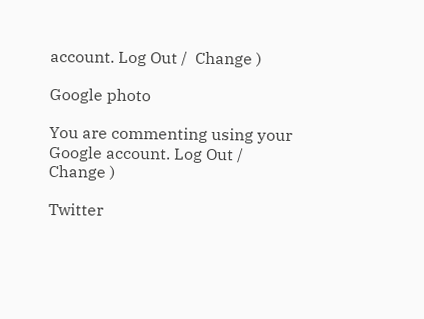account. Log Out /  Change )

Google photo

You are commenting using your Google account. Log Out /  Change )

Twitter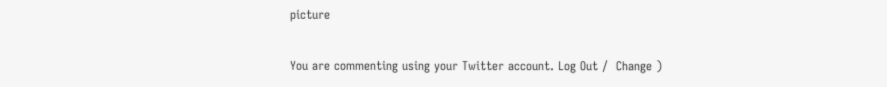picture

You are commenting using your Twitter account. Log Out /  Change )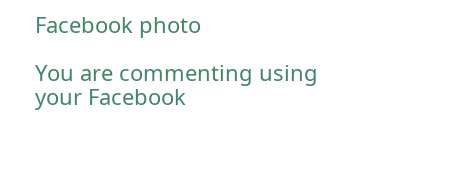Facebook photo

You are commenting using your Facebook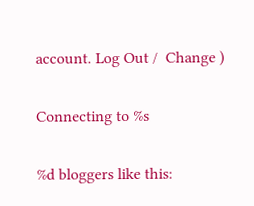account. Log Out /  Change )

Connecting to %s

%d bloggers like this: